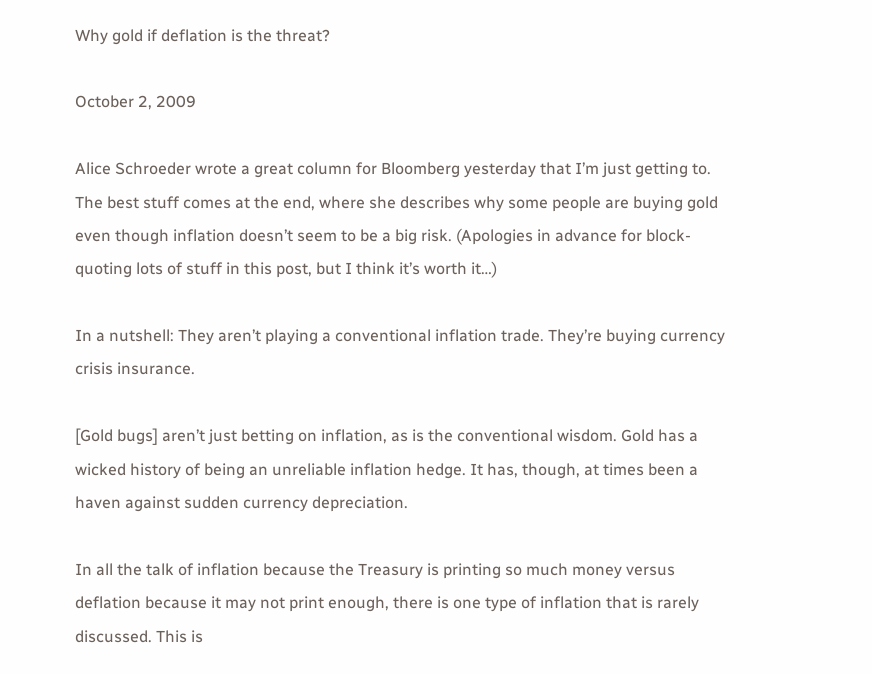Why gold if deflation is the threat?

October 2, 2009

Alice Schroeder wrote a great column for Bloomberg yesterday that I’m just getting to. The best stuff comes at the end, where she describes why some people are buying gold even though inflation doesn’t seem to be a big risk. (Apologies in advance for block-quoting lots of stuff in this post, but I think it’s worth it…)

In a nutshell: They aren’t playing a conventional inflation trade. They’re buying currency crisis insurance.

[Gold bugs] aren’t just betting on inflation, as is the conventional wisdom. Gold has a wicked history of being an unreliable inflation hedge. It has, though, at times been a haven against sudden currency depreciation.

In all the talk of inflation because the Treasury is printing so much money versus deflation because it may not print enough, there is one type of inflation that is rarely discussed. This is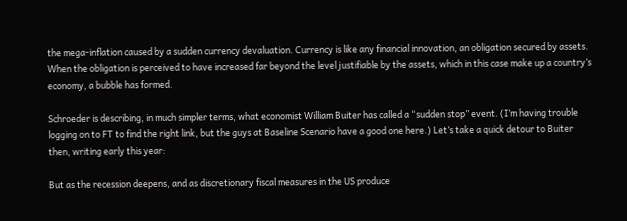the mega-inflation caused by a sudden currency devaluation. Currency is like any financial innovation, an obligation secured by assets. When the obligation is perceived to have increased far beyond the level justifiable by the assets, which in this case make up a country’s economy, a bubble has formed.

Schroeder is describing, in much simpler terms, what economist William Buiter has called a “sudden stop” event. (I’m having trouble logging on to FT to find the right link, but the guys at Baseline Scenario have a good one here.) Let’s take a quick detour to Buiter then, writing early this year:

But as the recession deepens, and as discretionary fiscal measures in the US produce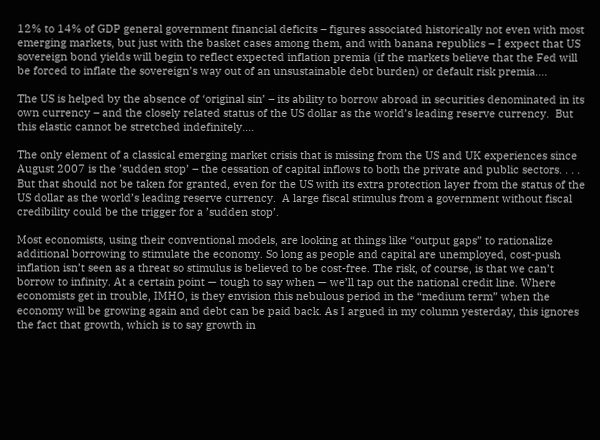12% to 14% of GDP general government financial deficits – figures associated historically not even with most emerging markets, but just with the basket cases among them, and with banana republics – I expect that US sovereign bond yields will begin to reflect expected inflation premia (if the markets believe that the Fed will be forced to inflate the sovereign’s way out of an unsustainable debt burden) or default risk premia….

The US is helped by the absence of ‘original sin’ – its ability to borrow abroad in securities denominated in its own currency – and the closely related status of the US dollar as the world’s leading reserve currency.  But this elastic cannot be stretched indefinitely….

The only element of a classical emerging market crisis that is missing from the US and UK experiences since August 2007 is the ’sudden stop’ – the cessation of capital inflows to both the private and public sectors. . . . But that should not be taken for granted, even for the US with its extra protection layer from the status of the US dollar as the world’s leading reserve currency.  A large fiscal stimulus from a government without fiscal credibility could be the trigger for a ’sudden stop’.

Most economists, using their conventional models, are looking at things like “output gaps” to rationalize additional borrowing to stimulate the economy. So long as people and capital are unemployed, cost-push inflation isn’t seen as a threat so stimulus is believed to be cost-free. The risk, of course, is that we can’t borrow to infinity. At a certain point — tough to say when — we’ll tap out the national credit line. Where economists get in trouble, IMHO, is they envision this nebulous period in the “medium term” when the economy will be growing again and debt can be paid back. As I argued in my column yesterday, this ignores the fact that growth, which is to say growth in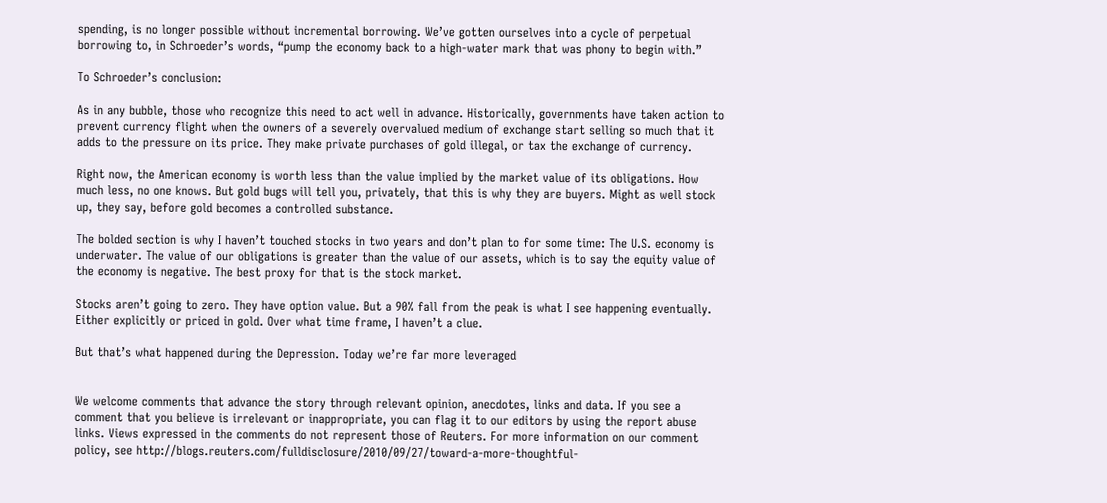spending, is no longer possible without incremental borrowing. We’ve gotten ourselves into a cycle of perpetual borrowing to, in Schroeder’s words, “pump the economy back to a high-water mark that was phony to begin with.”

To Schroeder’s conclusion:

As in any bubble, those who recognize this need to act well in advance. Historically, governments have taken action to prevent currency flight when the owners of a severely overvalued medium of exchange start selling so much that it adds to the pressure on its price. They make private purchases of gold illegal, or tax the exchange of currency.

Right now, the American economy is worth less than the value implied by the market value of its obligations. How much less, no one knows. But gold bugs will tell you, privately, that this is why they are buyers. Might as well stock up, they say, before gold becomes a controlled substance.

The bolded section is why I haven’t touched stocks in two years and don’t plan to for some time: The U.S. economy is underwater. The value of our obligations is greater than the value of our assets, which is to say the equity value of the economy is negative. The best proxy for that is the stock market.

Stocks aren’t going to zero. They have option value. But a 90% fall from the peak is what I see happening eventually. Either explicitly or priced in gold. Over what time frame, I haven’t a clue.

But that’s what happened during the Depression. Today we’re far more leveraged


We welcome comments that advance the story through relevant opinion, anecdotes, links and data. If you see a comment that you believe is irrelevant or inappropriate, you can flag it to our editors by using the report abuse links. Views expressed in the comments do not represent those of Reuters. For more information on our comment policy, see http://blogs.reuters.com/fulldisclosure/2010/09/27/toward-a-more-thoughtful-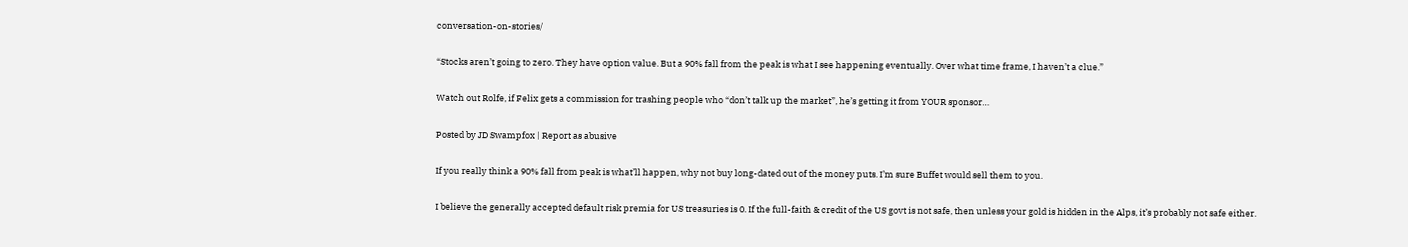conversation-on-stories/

“Stocks aren’t going to zero. They have option value. But a 90% fall from the peak is what I see happening eventually. Over what time frame, I haven’t a clue.”

Watch out Rolfe, if Felix gets a commission for trashing people who “don’t talk up the market”, he’s getting it from YOUR sponsor…

Posted by JD Swampfox | Report as abusive

If you really think a 90% fall from peak is what’ll happen, why not buy long-dated out of the money puts. I’m sure Buffet would sell them to you.

I believe the generally accepted default risk premia for US treasuries is 0. If the full-faith & credit of the US govt is not safe, then unless your gold is hidden in the Alps, it’s probably not safe either.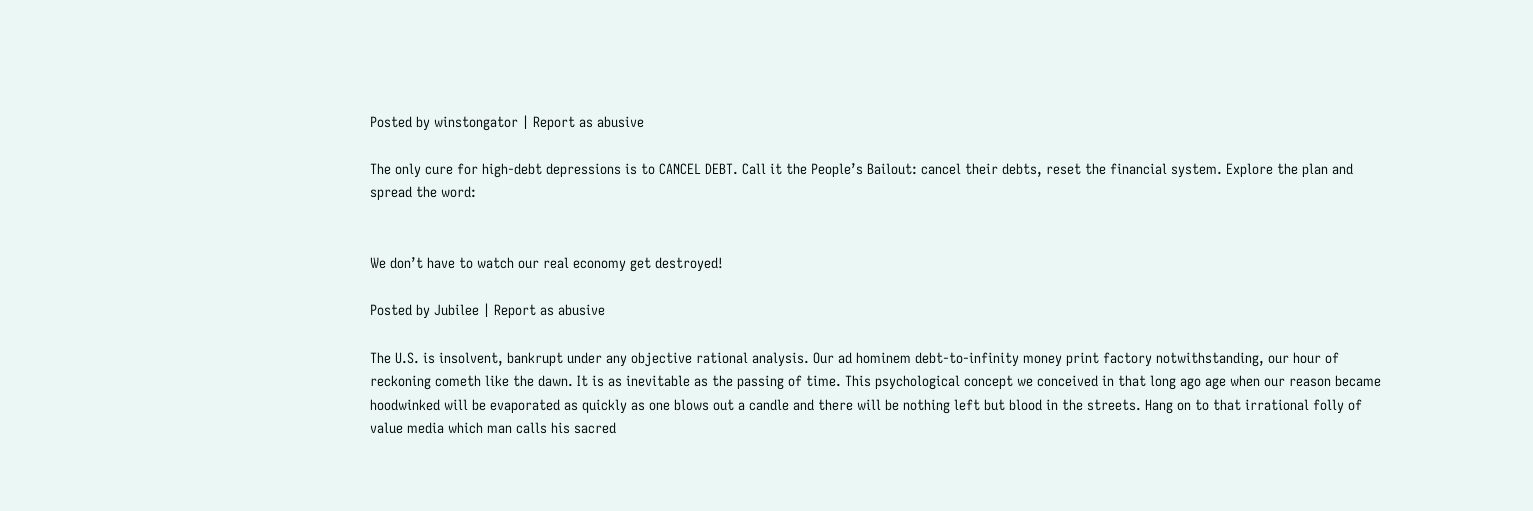Posted by winstongator | Report as abusive

The only cure for high-debt depressions is to CANCEL DEBT. Call it the People’s Bailout: cancel their debts, reset the financial system. Explore the plan and spread the word:


We don’t have to watch our real economy get destroyed!

Posted by Jubilee | Report as abusive

The U.S. is insolvent, bankrupt under any objective rational analysis. Our ad hominem debt-to-infinity money print factory notwithstanding, our hour of reckoning cometh like the dawn. It is as inevitable as the passing of time. This psychological concept we conceived in that long ago age when our reason became hoodwinked will be evaporated as quickly as one blows out a candle and there will be nothing left but blood in the streets. Hang on to that irrational folly of value media which man calls his sacred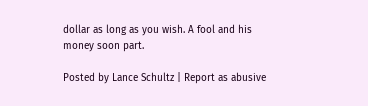dollar as long as you wish. A fool and his money soon part.

Posted by Lance Schultz | Report as abusive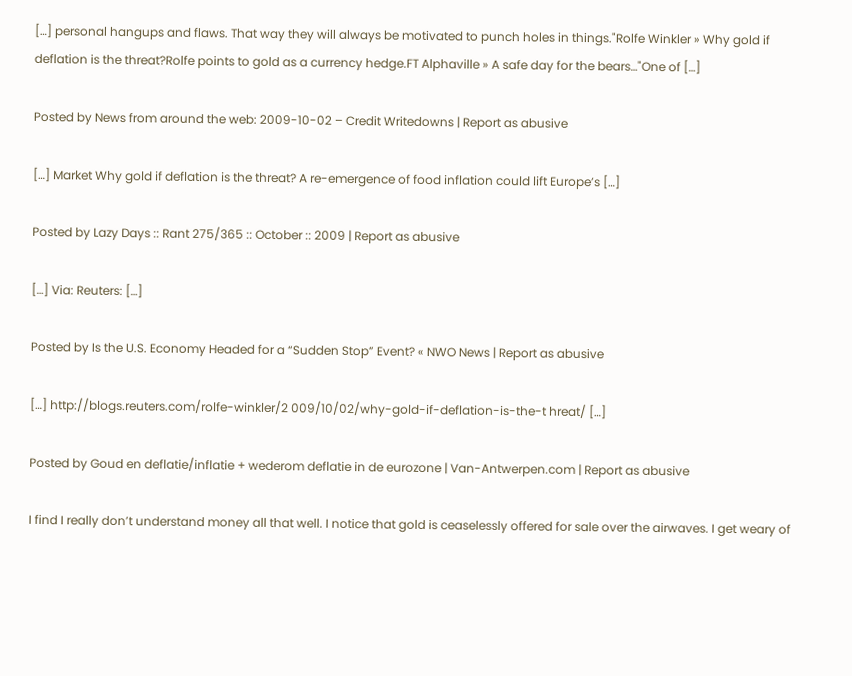[…] personal hangups and flaws. That way they will always be motivated to punch holes in things."Rolfe Winkler » Why gold if deflation is the threat?Rolfe points to gold as a currency hedge.FT Alphaville » A safe day for the bears…"One of […]

Posted by News from around the web: 2009-10-02 – Credit Writedowns | Report as abusive

[…] Market Why gold if deflation is the threat? A re-emergence of food inflation could lift Europe’s […]

Posted by Lazy Days :: Rant 275/365 :: October :: 2009 | Report as abusive

[…] Via: Reuters: […]

Posted by Is the U.S. Economy Headed for a “Sudden Stop” Event? « NWO News | Report as abusive

[…] http://blogs.reuters.com/rolfe-winkler/2 009/10/02/why-gold-if-deflation-is-the-t hreat/ […]

Posted by Goud en deflatie/inflatie + wederom deflatie in de eurozone | Van-Antwerpen.com | Report as abusive

I find I really don’t understand money all that well. I notice that gold is ceaselessly offered for sale over the airwaves. I get weary of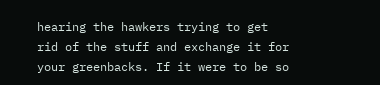hearing the hawkers trying to get rid of the stuff and exchange it for your greenbacks. If it were to be so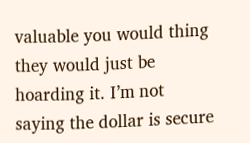valuable you would thing they would just be hoarding it. I’m not saying the dollar is secure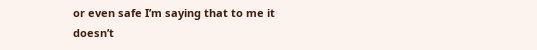or even safe I’m saying that to me it doesn’t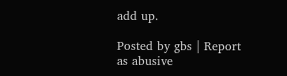add up.

Posted by gbs | Report as abusive